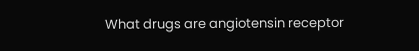What drugs are angiotensin receptor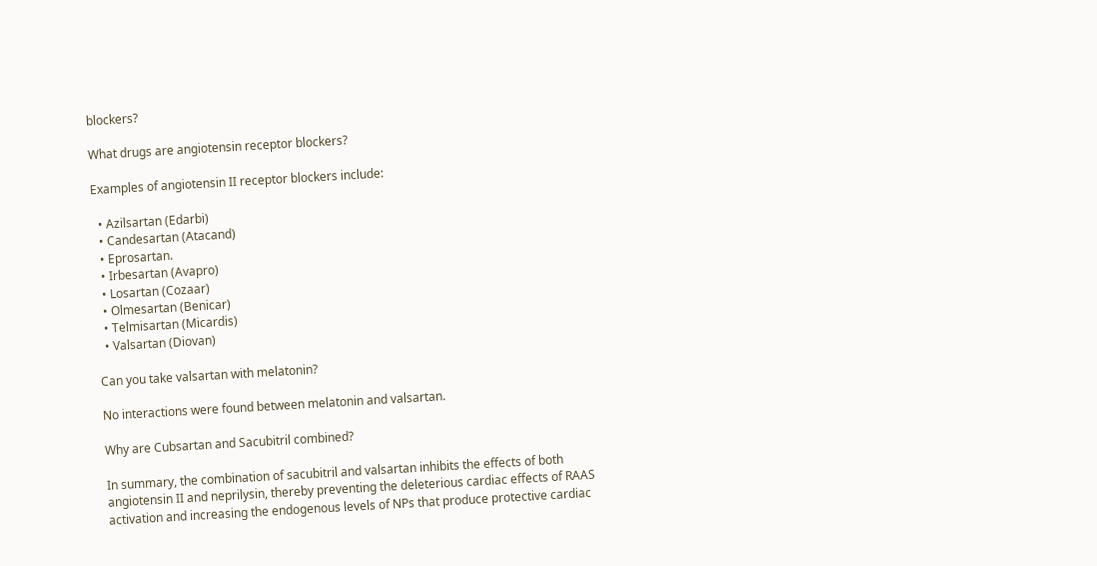blockers?

What drugs are angiotensin receptor blockers?

Examples of angiotensin II receptor blockers include:

  • Azilsartan (Edarbi)
  • Candesartan (Atacand)
  • Eprosartan.
  • Irbesartan (Avapro)
  • Losartan (Cozaar)
  • Olmesartan (Benicar)
  • Telmisartan (Micardis)
  • Valsartan (Diovan)

Can you take valsartan with melatonin?

No interactions were found between melatonin and valsartan.

Why are Cubsartan and Sacubitril combined?

In summary, the combination of sacubitril and valsartan inhibits the effects of both angiotensin II and neprilysin, thereby preventing the deleterious cardiac effects of RAAS activation and increasing the endogenous levels of NPs that produce protective cardiac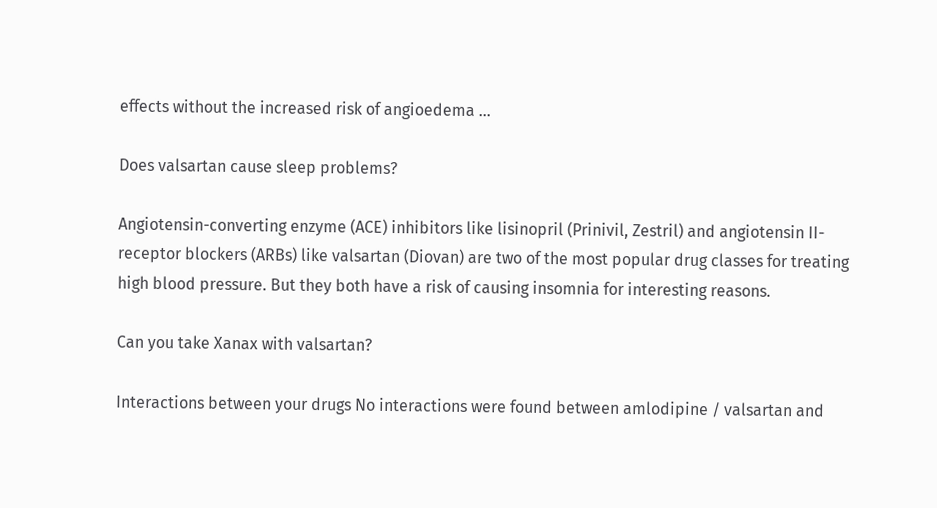effects without the increased risk of angioedema …

Does valsartan cause sleep problems?

Angiotensin-converting enzyme (ACE) inhibitors like lisinopril (Prinivil, Zestril) and angiotensin II-receptor blockers (ARBs) like valsartan (Diovan) are two of the most popular drug classes for treating high blood pressure. But they both have a risk of causing insomnia for interesting reasons.

Can you take Xanax with valsartan?

Interactions between your drugs No interactions were found between amlodipine / valsartan and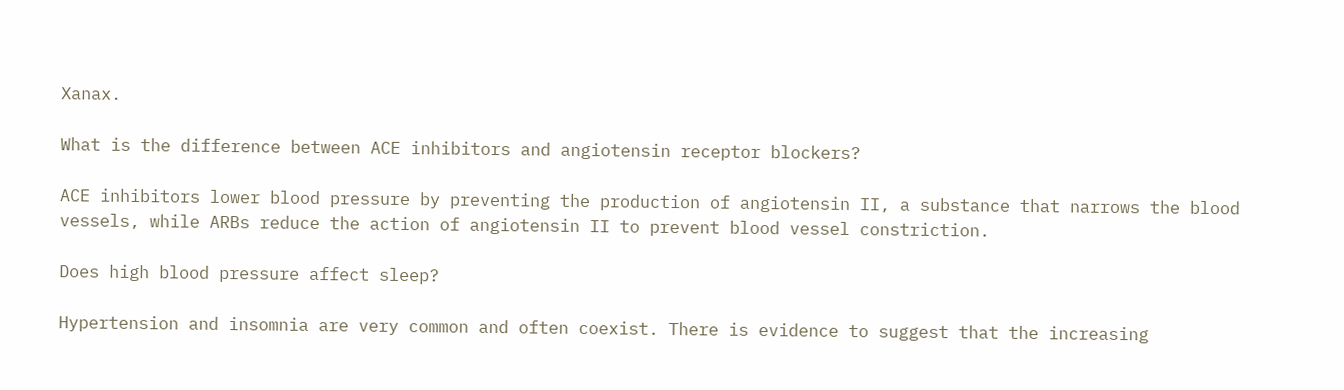Xanax.

What is the difference between ACE inhibitors and angiotensin receptor blockers?

ACE inhibitors lower blood pressure by preventing the production of angiotensin II, a substance that narrows the blood vessels, while ARBs reduce the action of angiotensin II to prevent blood vessel constriction.

Does high blood pressure affect sleep?

Hypertension and insomnia are very common and often coexist. There is evidence to suggest that the increasing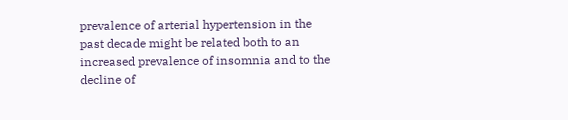prevalence of arterial hypertension in the past decade might be related both to an increased prevalence of insomnia and to the decline of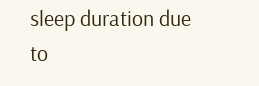sleep duration due to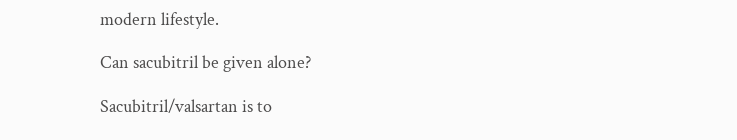modern lifestyle.

Can sacubitril be given alone?

Sacubitril/valsartan is to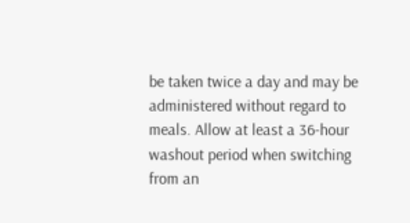be taken twice a day and may be administered without regard to meals. Allow at least a 36-hour washout period when switching from an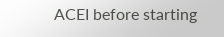ACEI before starting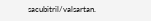sacubitril/valsartan.